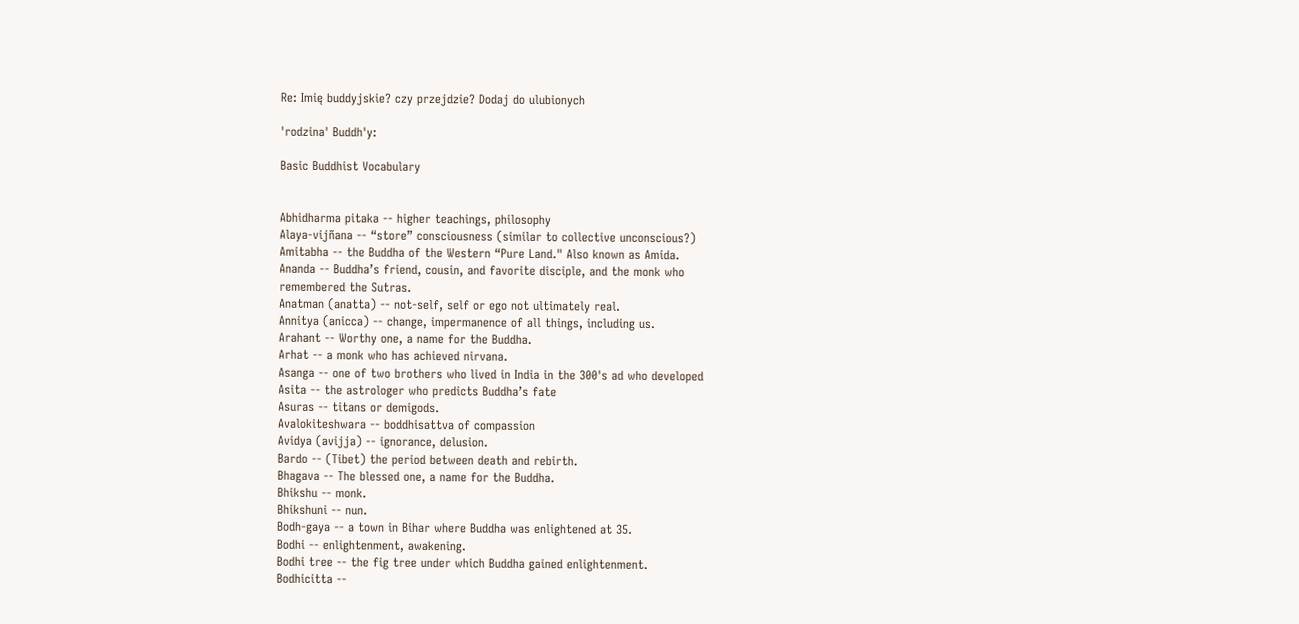Re: Imię buddyjskie? czy przejdzie? Dodaj do ulubionych

'rodzina' Buddh'y:

Basic Buddhist Vocabulary


Abhidharma pitaka -- higher teachings, philosophy
Alaya-vijñana -- “store” consciousness (similar to collective unconscious?)
Amitabha -- the Buddha of the Western “Pure Land." Also known as Amida.
Ananda -- Buddha’s friend, cousin, and favorite disciple, and the monk who
remembered the Sutras.
Anatman (anatta) -- not-self, self or ego not ultimately real.
Annitya (anicca) -- change, impermanence of all things, including us.
Arahant -- Worthy one, a name for the Buddha.
Arhat -- a monk who has achieved nirvana.
Asanga -- one of two brothers who lived in India in the 300's ad who developed
Asita -- the astrologer who predicts Buddha’s fate
Asuras -- titans or demigods.
Avalokiteshwara -- boddhisattva of compassion
Avidya (avijja) -- ignorance, delusion.
Bardo -- (Tibet) the period between death and rebirth.
Bhagava -- The blessed one, a name for the Buddha.
Bhikshu -- monk.
Bhikshuni -- nun.
Bodh-gaya -- a town in Bihar where Buddha was enlightened at 35.
Bodhi -- enlightenment, awakening.
Bodhi tree -- the fig tree under which Buddha gained enlightenment.
Bodhicitta --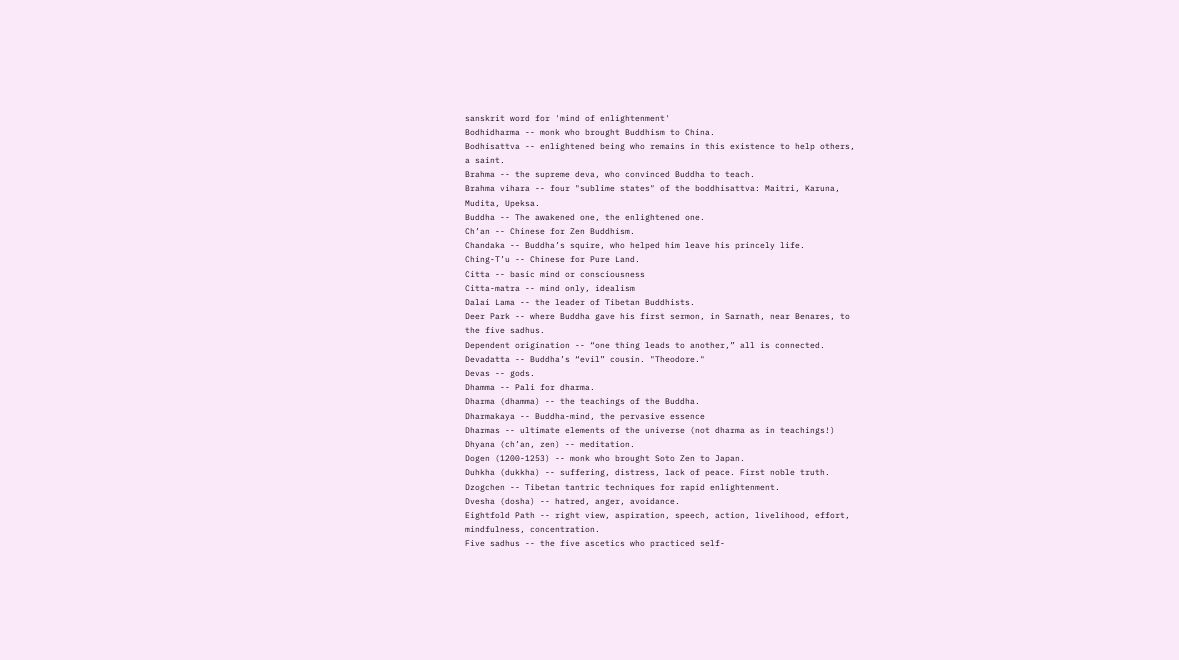sanskrit word for 'mind of enlightenment'
Bodhidharma -- monk who brought Buddhism to China.
Bodhisattva -- enlightened being who remains in this existence to help others,
a saint.
Brahma -- the supreme deva, who convinced Buddha to teach.
Brahma vihara -- four "sublime states" of the boddhisattva: Maitri, Karuna,
Mudita, Upeksa.
Buddha -- The awakened one, the enlightened one.
Ch’an -- Chinese for Zen Buddhism.
Chandaka -- Buddha’s squire, who helped him leave his princely life.
Ching-T’u -- Chinese for Pure Land.
Citta -- basic mind or consciousness
Citta-matra -- mind only, idealism
Dalai Lama -- the leader of Tibetan Buddhists.
Deer Park -- where Buddha gave his first sermon, in Sarnath, near Benares, to
the five sadhus.
Dependent origination -- “one thing leads to another,” all is connected.
Devadatta -- Buddha’s “evil” cousin. "Theodore."
Devas -- gods.
Dhamma -- Pali for dharma.
Dharma (dhamma) -- the teachings of the Buddha.
Dharmakaya -- Buddha-mind, the pervasive essence
Dharmas -- ultimate elements of the universe (not dharma as in teachings!)
Dhyana (ch’an, zen) -- meditation.
Dogen (1200-1253) -- monk who brought Soto Zen to Japan.
Duhkha (dukkha) -- suffering, distress, lack of peace. First noble truth.
Dzogchen -- Tibetan tantric techniques for rapid enlightenment.
Dvesha (dosha) -- hatred, anger, avoidance.
Eightfold Path -- right view, aspiration, speech, action, livelihood, effort,
mindfulness, concentration.
Five sadhus -- the five ascetics who practiced self-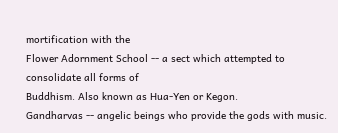mortification with the
Flower Adornment School -- a sect which attempted to consolidate all forms of
Buddhism. Also known as Hua-Yen or Kegon.
Gandharvas -- angelic beings who provide the gods with music.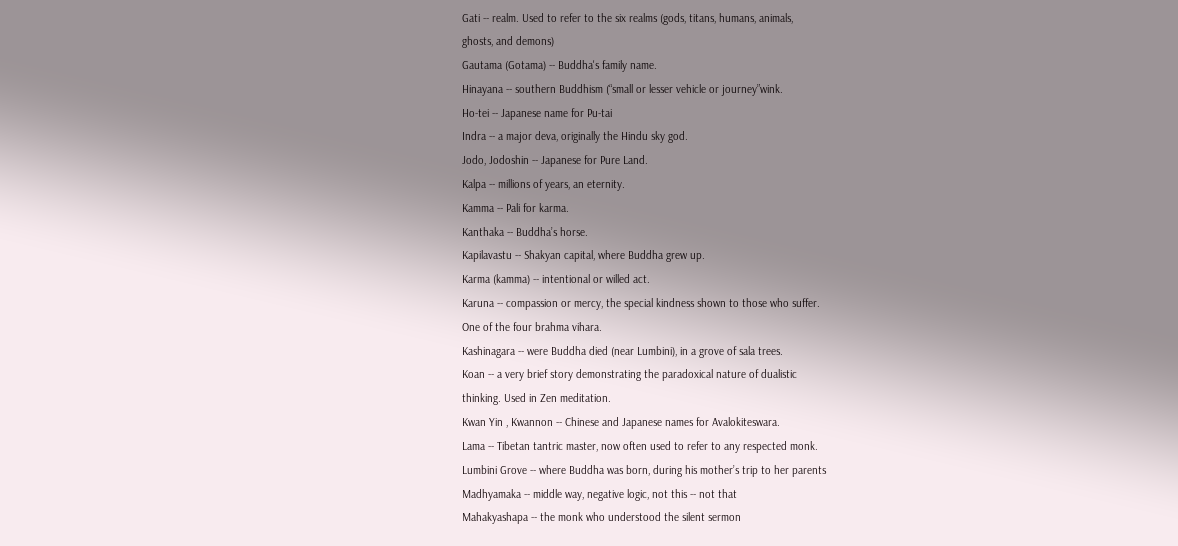Gati -- realm. Used to refer to the six realms (gods, titans, humans, animals,
ghosts, and demons)
Gautama (Gotama) -- Buddha's family name.
Hinayana -- southern Buddhism (“small or lesser vehicle or journey”wink.
Ho-tei -- Japanese name for Pu-tai
Indra -- a major deva, originally the Hindu sky god.
Jodo, Jodoshin -- Japanese for Pure Land.
Kalpa -- millions of years, an eternity.
Kamma -- Pali for karma.
Kanthaka -- Buddha’s horse.
Kapilavastu -- Shakyan capital, where Buddha grew up.
Karma (kamma) -- intentional or willed act.
Karuna -- compassion or mercy, the special kindness shown to those who suffer.
One of the four brahma vihara.
Kashinagara -- were Buddha died (near Lumbini), in a grove of sala trees.
Koan -- a very brief story demonstrating the paradoxical nature of dualistic
thinking. Used in Zen meditation.
Kwan Yin , Kwannon -- Chinese and Japanese names for Avalokiteswara.
Lama -- Tibetan tantric master, now often used to refer to any respected monk.
Lumbini Grove -- where Buddha was born, during his mother’s trip to her parents
Madhyamaka -- middle way, negative logic, not this -- not that
Mahakyashapa -- the monk who understood the silent sermon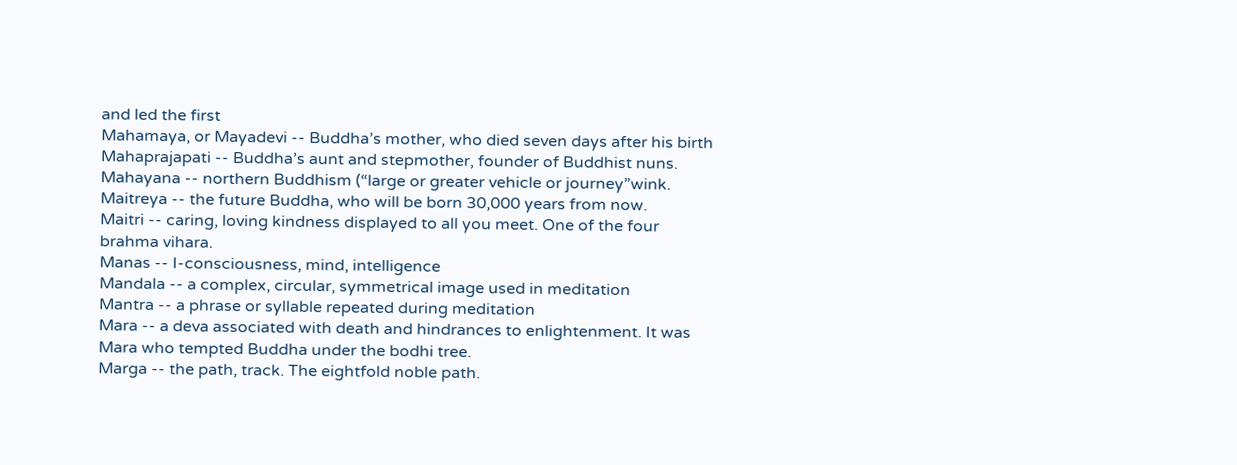and led the first
Mahamaya, or Mayadevi -- Buddha’s mother, who died seven days after his birth
Mahaprajapati -- Buddha’s aunt and stepmother, founder of Buddhist nuns.
Mahayana -- northern Buddhism (“large or greater vehicle or journey”wink.
Maitreya -- the future Buddha, who will be born 30,000 years from now.
Maitri -- caring, loving kindness displayed to all you meet. One of the four
brahma vihara.
Manas -- I-consciousness, mind, intelligence
Mandala -- a complex, circular, symmetrical image used in meditation
Mantra -- a phrase or syllable repeated during meditation
Mara -- a deva associated with death and hindrances to enlightenment. It was
Mara who tempted Buddha under the bodhi tree.
Marga -- the path, track. The eightfold noble path.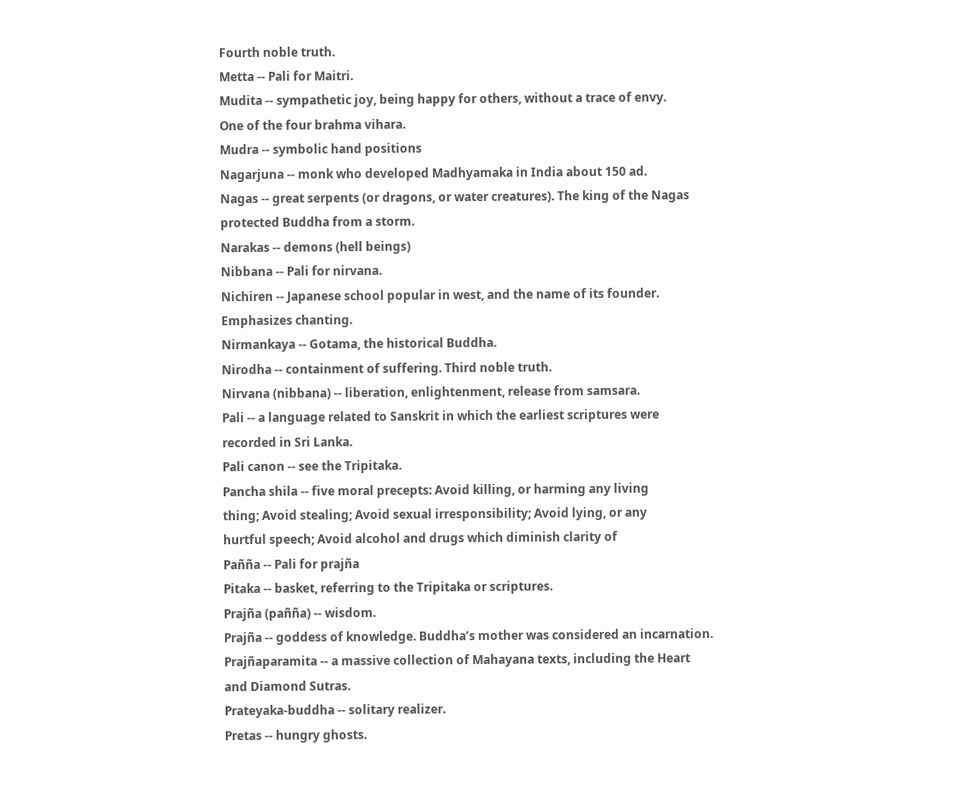Fourth noble truth.
Metta -- Pali for Maitri.
Mudita -- sympathetic joy, being happy for others, without a trace of envy.
One of the four brahma vihara.
Mudra -- symbolic hand positions
Nagarjuna -- monk who developed Madhyamaka in India about 150 ad.
Nagas -- great serpents (or dragons, or water creatures). The king of the Nagas
protected Buddha from a storm.
Narakas -- demons (hell beings)
Nibbana -- Pali for nirvana.
Nichiren -- Japanese school popular in west, and the name of its founder.
Emphasizes chanting.
Nirmankaya -- Gotama, the historical Buddha.
Nirodha -- containment of suffering. Third noble truth.
Nirvana (nibbana) -- liberation, enlightenment, release from samsara.
Pali -- a language related to Sanskrit in which the earliest scriptures were
recorded in Sri Lanka.
Pali canon -- see the Tripitaka.
Pancha shila -- five moral precepts: Avoid killing, or harming any living
thing; Avoid stealing; Avoid sexual irresponsibility; Avoid lying, or any
hurtful speech; Avoid alcohol and drugs which diminish clarity of
Pañña -- Pali for prajña
Pitaka -- basket, referring to the Tripitaka or scriptures.
Prajña (pañña) -- wisdom.
Prajña -- goddess of knowledge. Buddha’s mother was considered an incarnation.
Prajñaparamita -- a massive collection of Mahayana texts, including the Heart
and Diamond Sutras.
Prateyaka-buddha -- solitary realizer.
Pretas -- hungry ghosts.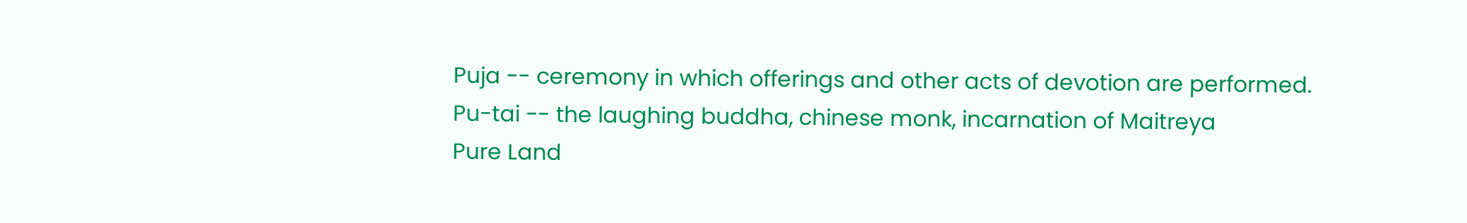Puja -- ceremony in which offerings and other acts of devotion are performed.
Pu-tai -- the laughing buddha, chinese monk, incarnation of Maitreya
Pure Land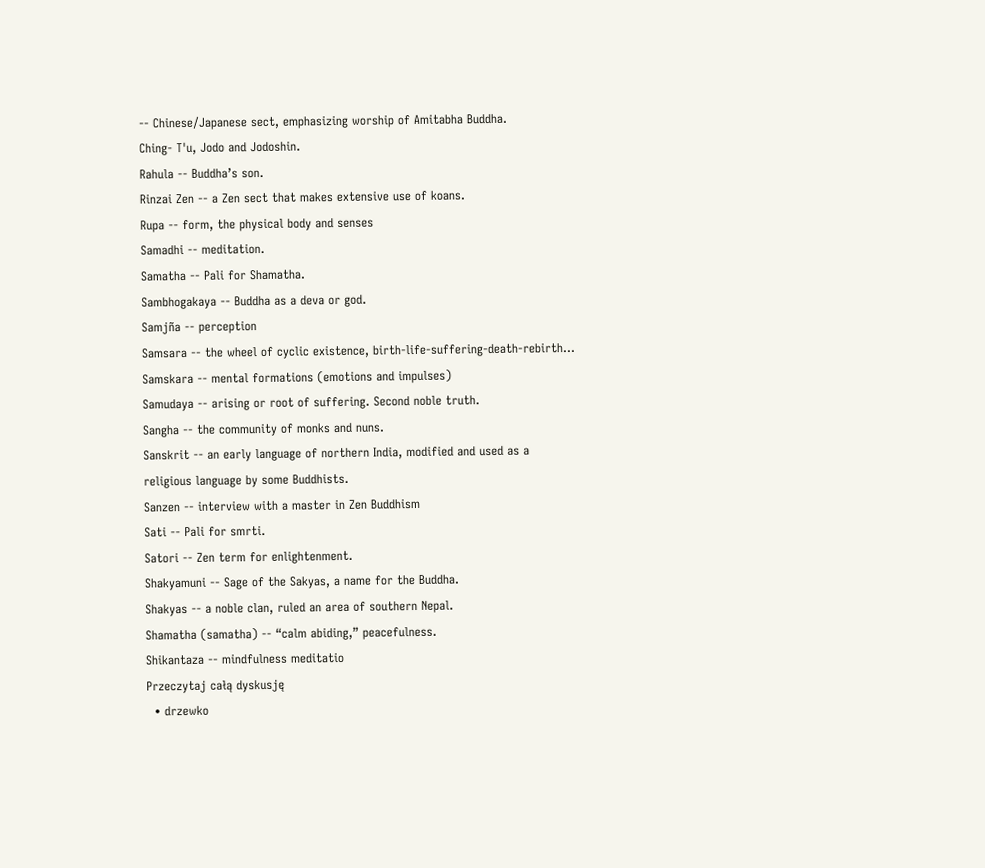-- Chinese/Japanese sect, emphasizing worship of Amitabha Buddha.
Ching- T'u, Jodo and Jodoshin.
Rahula -- Buddha’s son.
Rinzai Zen -- a Zen sect that makes extensive use of koans.
Rupa -- form, the physical body and senses
Samadhi -- meditation.
Samatha -- Pali for Shamatha.
Sambhogakaya -- Buddha as a deva or god.
Samjña -- perception
Samsara -- the wheel of cyclic existence, birth-life-suffering-death-rebirth...
Samskara -- mental formations (emotions and impulses)
Samudaya -- arising or root of suffering. Second noble truth.
Sangha -- the community of monks and nuns.
Sanskrit -- an early language of northern India, modified and used as a
religious language by some Buddhists.
Sanzen -- interview with a master in Zen Buddhism
Sati -- Pali for smrti.
Satori -- Zen term for enlightenment.
Shakyamuni -- Sage of the Sakyas, a name for the Buddha.
Shakyas -- a noble clan, ruled an area of southern Nepal.
Shamatha (samatha) -- “calm abiding,” peacefulness.
Shikantaza -- mindfulness meditatio
Przeczytaj całą dyskusję
  • drzewko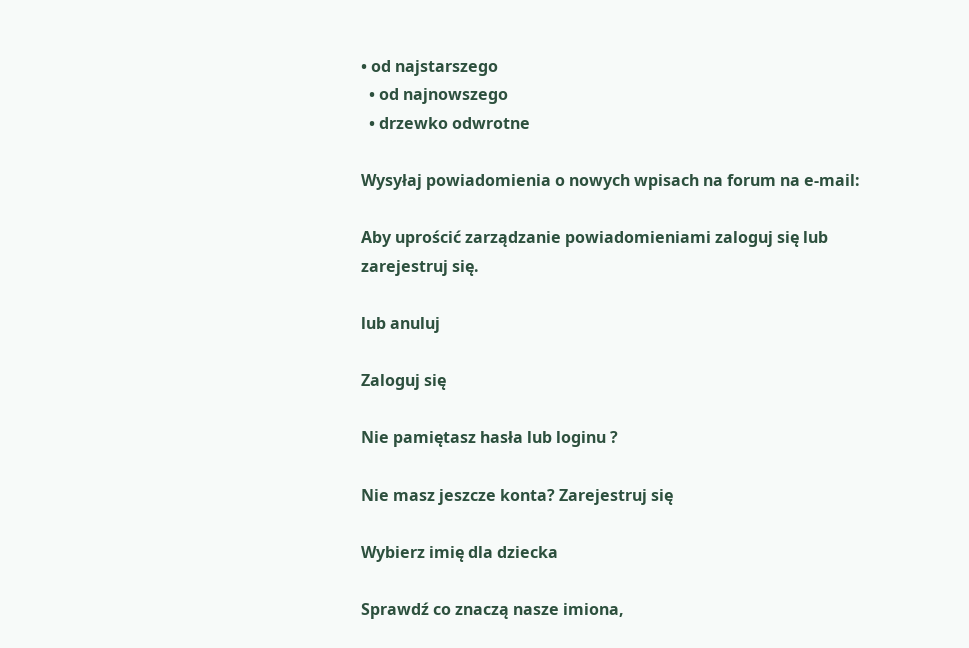• od najstarszego
  • od najnowszego
  • drzewko odwrotne

Wysyłaj powiadomienia o nowych wpisach na forum na e-mail:

Aby uprościć zarządzanie powiadomieniami zaloguj się lub zarejestruj się.

lub anuluj

Zaloguj się

Nie pamiętasz hasła lub loginu ?

Nie masz jeszcze konta? Zarejestruj się

Wybierz imię dla dziecka

Sprawdź co znaczą nasze imiona,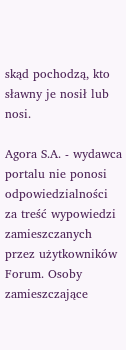skąd pochodzą, kto sławny je nosił lub nosi.

Agora S.A. - wydawca portalu nie ponosi odpowiedzialności za treść wypowiedzi zamieszczanych przez użytkowników Forum. Osoby zamieszczające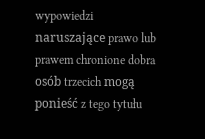wypowiedzi naruszające prawo lub prawem chronione dobra osób trzecich mogą ponieść z tego tytułu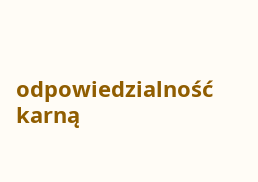odpowiedzialność karną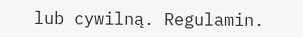lub cywilną. Regulamin.